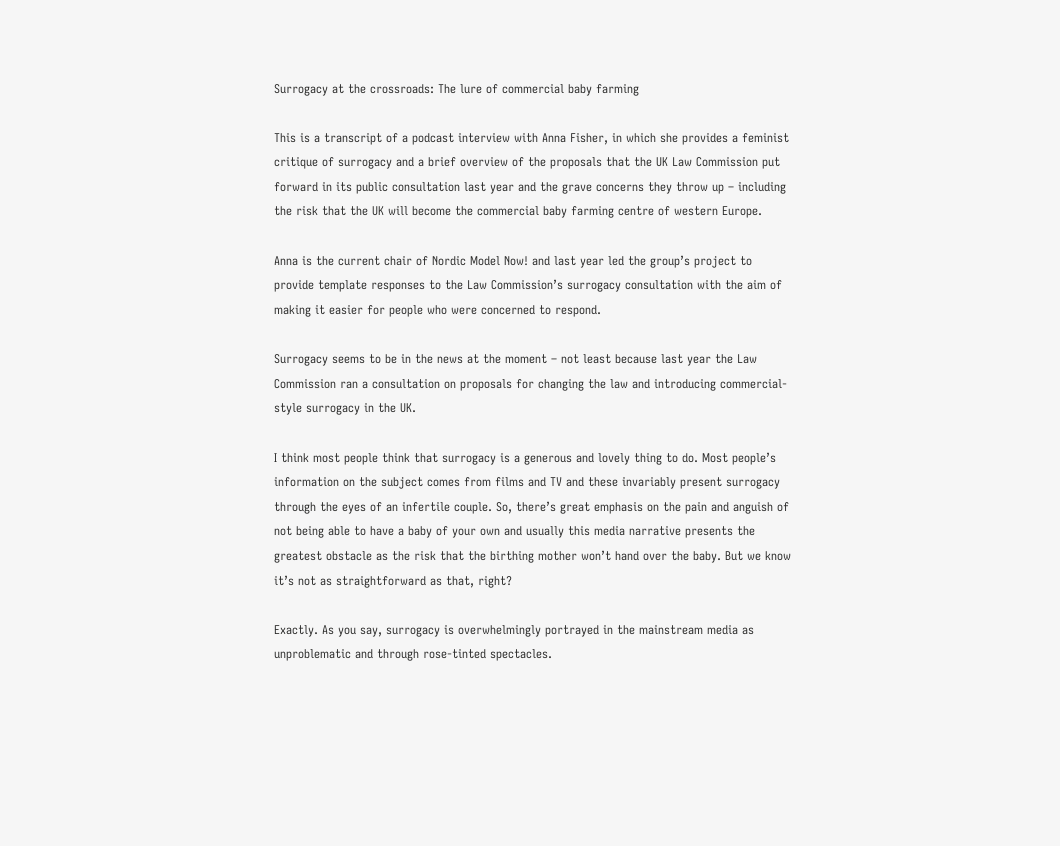Surrogacy at the crossroads: The lure of commercial baby farming

This is a transcript of a podcast interview with Anna Fisher, in which she provides a feminist critique of surrogacy and a brief overview of the proposals that the UK Law Commission put forward in its public consultation last year and the grave concerns they throw up – including the risk that the UK will become the commercial baby farming centre of western Europe.

Anna is the current chair of Nordic Model Now! and last year led the group’s project to provide template responses to the Law Commission’s surrogacy consultation with the aim of making it easier for people who were concerned to respond.

Surrogacy seems to be in the news at the moment – not least because last year the Law Commission ran a consultation on proposals for changing the law and introducing commercial-style surrogacy in the UK.

I think most people think that surrogacy is a generous and lovely thing to do. Most people’s information on the subject comes from films and TV and these invariably present surrogacy through the eyes of an infertile couple. So, there’s great emphasis on the pain and anguish of not being able to have a baby of your own and usually this media narrative presents the greatest obstacle as the risk that the birthing mother won’t hand over the baby. But we know it’s not as straightforward as that, right?

Exactly. As you say, surrogacy is overwhelmingly portrayed in the mainstream media as unproblematic and through rose-tinted spectacles.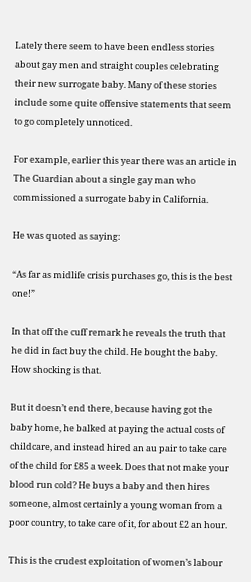Lately there seem to have been endless stories about gay men and straight couples celebrating their new surrogate baby. Many of these stories include some quite offensive statements that seem to go completely unnoticed.

For example, earlier this year there was an article in The Guardian about a single gay man who commissioned a surrogate baby in California.

He was quoted as saying:

“As far as midlife crisis purchases go, this is the best one!”

In that off the cuff remark he reveals the truth that he did in fact buy the child. He bought the baby. How shocking is that.

But it doesn’t end there, because having got the baby home, he balked at paying the actual costs of childcare, and instead hired an au pair to take care of the child for £85 a week. Does that not make your blood run cold? He buys a baby and then hires someone, almost certainly a young woman from a poor country, to take care of it, for about £2 an hour.

This is the crudest exploitation of women’s labour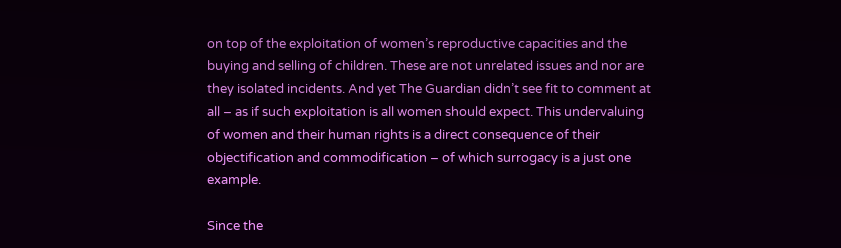on top of the exploitation of women’s reproductive capacities and the buying and selling of children. These are not unrelated issues and nor are they isolated incidents. And yet The Guardian didn’t see fit to comment at all – as if such exploitation is all women should expect. This undervaluing of women and their human rights is a direct consequence of their objectification and commodification – of which surrogacy is a just one example.

Since the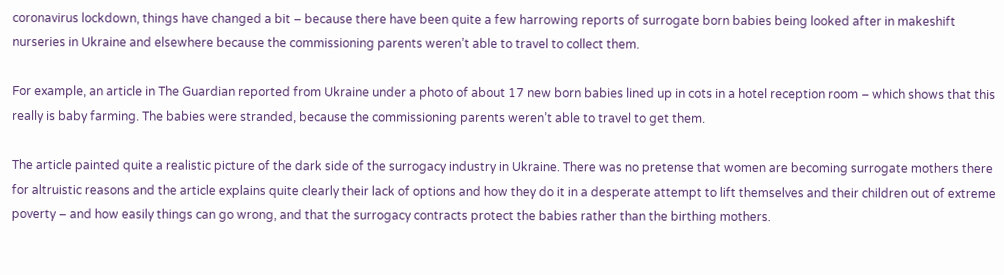coronavirus lockdown, things have changed a bit – because there have been quite a few harrowing reports of surrogate born babies being looked after in makeshift nurseries in Ukraine and elsewhere because the commissioning parents weren’t able to travel to collect them.

For example, an article in The Guardian reported from Ukraine under a photo of about 17 new born babies lined up in cots in a hotel reception room – which shows that this really is baby farming. The babies were stranded, because the commissioning parents weren’t able to travel to get them.

The article painted quite a realistic picture of the dark side of the surrogacy industry in Ukraine. There was no pretense that women are becoming surrogate mothers there for altruistic reasons and the article explains quite clearly their lack of options and how they do it in a desperate attempt to lift themselves and their children out of extreme poverty – and how easily things can go wrong, and that the surrogacy contracts protect the babies rather than the birthing mothers.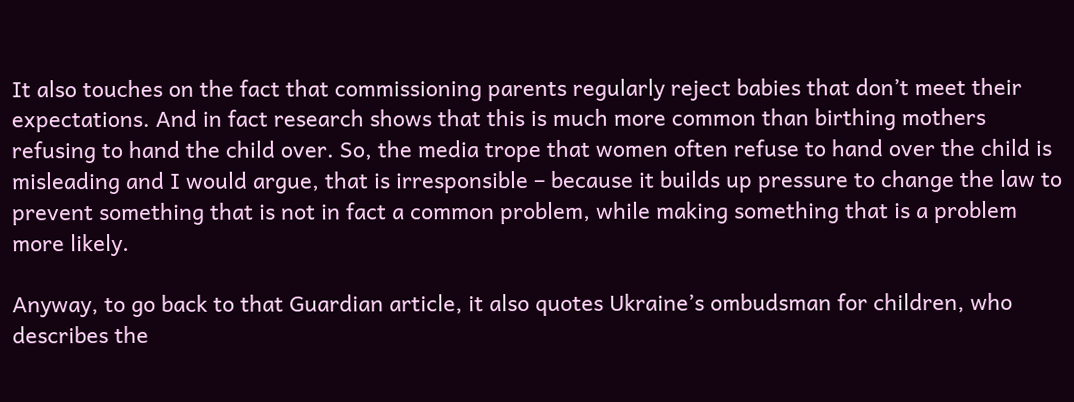It also touches on the fact that commissioning parents regularly reject babies that don’t meet their expectations. And in fact research shows that this is much more common than birthing mothers refusing to hand the child over. So, the media trope that women often refuse to hand over the child is misleading and I would argue, that is irresponsible – because it builds up pressure to change the law to prevent something that is not in fact a common problem, while making something that is a problem more likely.

Anyway, to go back to that Guardian article, it also quotes Ukraine’s ombudsman for children, who describes the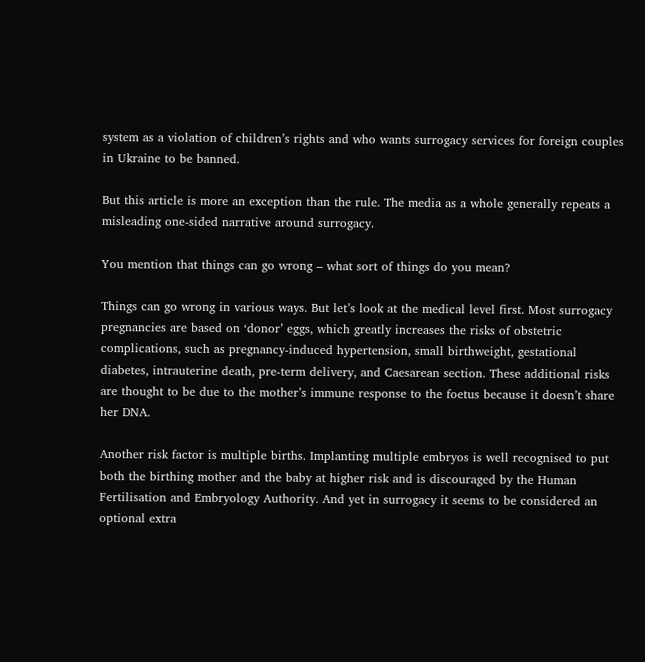system as a violation of children’s rights and who wants surrogacy services for foreign couples in Ukraine to be banned.

But this article is more an exception than the rule. The media as a whole generally repeats a misleading one-sided narrative around surrogacy.

You mention that things can go wrong – what sort of things do you mean?

Things can go wrong in various ways. But let’s look at the medical level first. Most surrogacy pregnancies are based on ‘donor’ eggs, which greatly increases the risks of obstetric complications, such as pregnancy-induced hypertension, small birthweight, gestational diabetes, intrauterine death, pre-term delivery, and Caesarean section. These additional risks are thought to be due to the mother’s immune response to the foetus because it doesn’t share her DNA.

Another risk factor is multiple births. Implanting multiple embryos is well recognised to put both the birthing mother and the baby at higher risk and is discouraged by the Human Fertilisation and Embryology Authority. And yet in surrogacy it seems to be considered an optional extra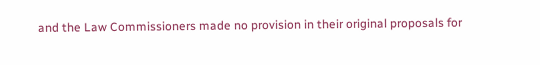and the Law Commissioners made no provision in their original proposals for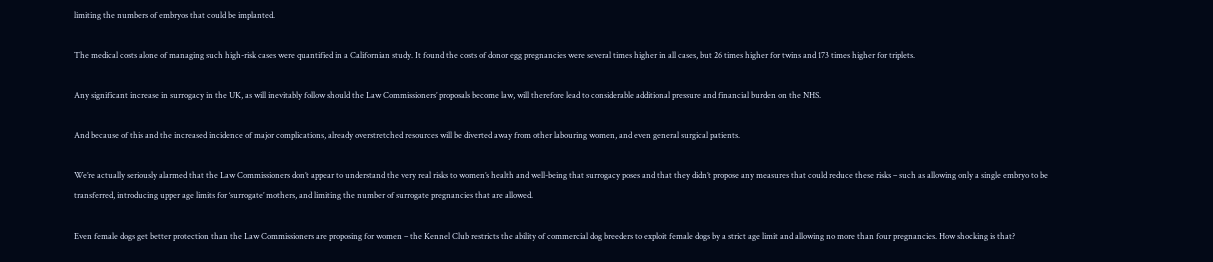limiting the numbers of embryos that could be implanted.

The medical costs alone of managing such high-risk cases were quantified in a Californian study. It found the costs of donor egg pregnancies were several times higher in all cases, but 26 times higher for twins and 173 times higher for triplets.

Any significant increase in surrogacy in the UK, as will inevitably follow should the Law Commissioners’ proposals become law, will therefore lead to considerable additional pressure and financial burden on the NHS.

And because of this and the increased incidence of major complications, already overstretched resources will be diverted away from other labouring women, and even general surgical patients.

We’re actually seriously alarmed that the Law Commissioners don’t appear to understand the very real risks to women’s health and well-being that surrogacy poses and that they didn’t propose any measures that could reduce these risks – such as allowing only a single embryo to be transferred, introducing upper age limits for ‘surrogate’ mothers, and limiting the number of surrogate pregnancies that are allowed.

Even female dogs get better protection than the Law Commissioners are proposing for women – the Kennel Club restricts the ability of commercial dog breeders to exploit female dogs by a strict age limit and allowing no more than four pregnancies. How shocking is that?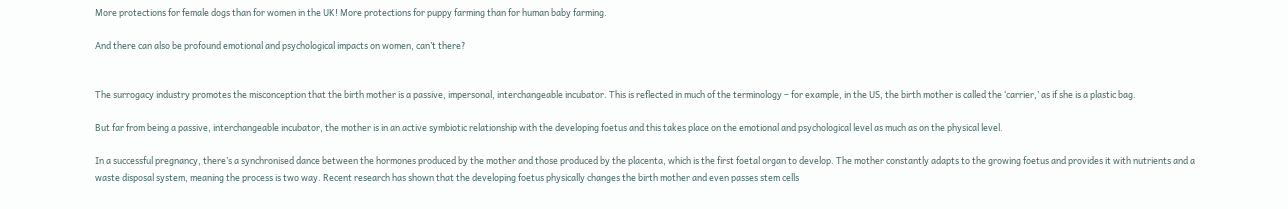More protections for female dogs than for women in the UK! More protections for puppy farming than for human baby farming.

And there can also be profound emotional and psychological impacts on women, can’t there?


The surrogacy industry promotes the misconception that the birth mother is a passive, impersonal, interchangeable incubator. This is reflected in much of the terminology – for example, in the US, the birth mother is called the ‘carrier,’ as if she is a plastic bag.

But far from being a passive, interchangeable incubator, the mother is in an active symbiotic relationship with the developing foetus and this takes place on the emotional and psychological level as much as on the physical level.

In a successful pregnancy, there’s a synchronised dance between the hormones produced by the mother and those produced by the placenta, which is the first foetal organ to develop. The mother constantly adapts to the growing foetus and provides it with nutrients and a waste disposal system, meaning the process is two way. Recent research has shown that the developing foetus physically changes the birth mother and even passes stem cells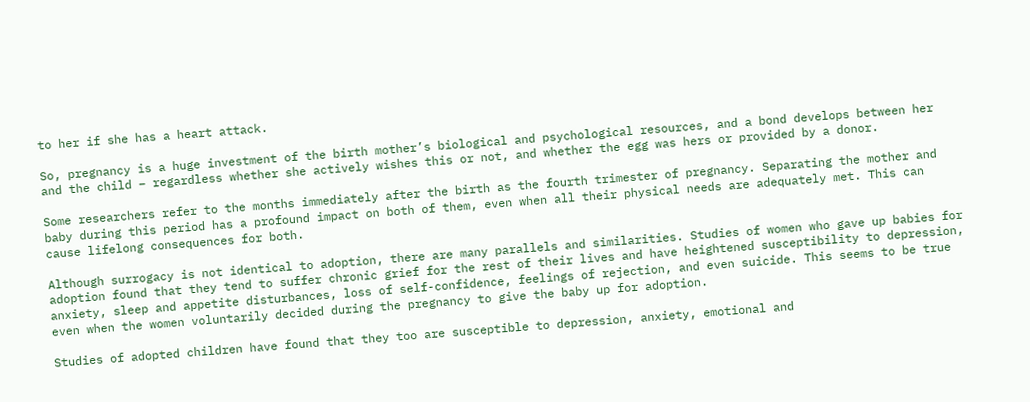to her if she has a heart attack.

So, pregnancy is a huge investment of the birth mother’s biological and psychological resources, and a bond develops between her and the child – regardless whether she actively wishes this or not, and whether the egg was hers or provided by a donor.

Some researchers refer to the months immediately after the birth as the fourth trimester of pregnancy. Separating the mother and baby during this period has a profound impact on both of them, even when all their physical needs are adequately met. This can cause lifelong consequences for both.

Although surrogacy is not identical to adoption, there are many parallels and similarities. Studies of women who gave up babies for adoption found that they tend to suffer chronic grief for the rest of their lives and have heightened susceptibility to depression, anxiety, sleep and appetite disturbances, loss of self-confidence, feelings of rejection, and even suicide. This seems to be true even when the women voluntarily decided during the pregnancy to give the baby up for adoption.

Studies of adopted children have found that they too are susceptible to depression, anxiety, emotional and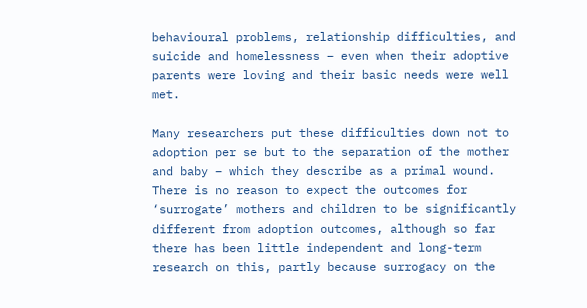behavioural problems, relationship difficulties, and suicide and homelessness – even when their adoptive parents were loving and their basic needs were well met.

Many researchers put these difficulties down not to adoption per se but to the separation of the mother and baby – which they describe as a primal wound. There is no reason to expect the outcomes for ‘surrogate’ mothers and children to be significantly different from adoption outcomes, although so far there has been little independent and long-term research on this, partly because surrogacy on the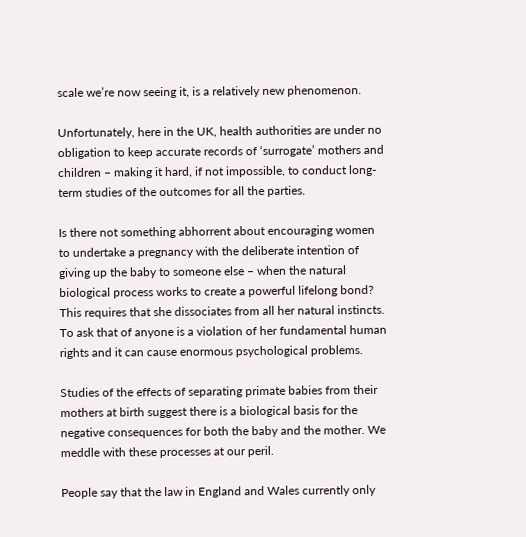scale we’re now seeing it, is a relatively new phenomenon.

Unfortunately, here in the UK, health authorities are under no obligation to keep accurate records of ‘surrogate’ mothers and children – making it hard, if not impossible, to conduct long-term studies of the outcomes for all the parties.

Is there not something abhorrent about encouraging women to undertake a pregnancy with the deliberate intention of giving up the baby to someone else – when the natural biological process works to create a powerful lifelong bond? This requires that she dissociates from all her natural instincts. To ask that of anyone is a violation of her fundamental human rights and it can cause enormous psychological problems.

Studies of the effects of separating primate babies from their mothers at birth suggest there is a biological basis for the negative consequences for both the baby and the mother. We meddle with these processes at our peril.

People say that the law in England and Wales currently only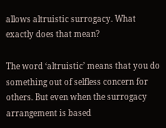allows altruistic surrogacy. What exactly does that mean?

The word ‘altruistic’ means that you do something out of selfless concern for others. But even when the surrogacy arrangement is based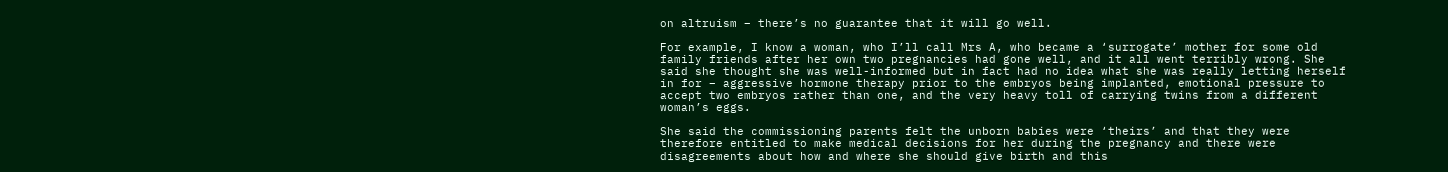on altruism – there’s no guarantee that it will go well.

For example, I know a woman, who I’ll call Mrs A, who became a ‘surrogate’ mother for some old family friends after her own two pregnancies had gone well, and it all went terribly wrong. She said she thought she was well-informed but in fact had no idea what she was really letting herself in for – aggressive hormone therapy prior to the embryos being implanted, emotional pressure to accept two embryos rather than one, and the very heavy toll of carrying twins from a different woman’s eggs.

She said the commissioning parents felt the unborn babies were ‘theirs’ and that they were therefore entitled to make medical decisions for her during the pregnancy and there were disagreements about how and where she should give birth and this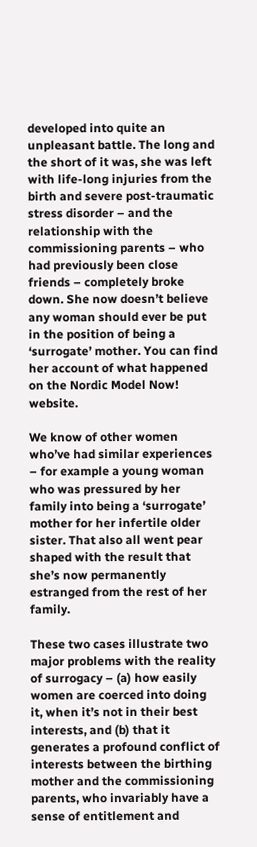developed into quite an unpleasant battle. The long and the short of it was, she was left with life-long injuries from the birth and severe post-traumatic stress disorder – and the relationship with the commissioning parents – who had previously been close friends – completely broke down. She now doesn’t believe any woman should ever be put in the position of being a ‘surrogate’ mother. You can find her account of what happened on the Nordic Model Now! website.

We know of other women who’ve had similar experiences – for example a young woman who was pressured by her family into being a ‘surrogate’ mother for her infertile older sister. That also all went pear shaped with the result that she’s now permanently estranged from the rest of her family.

These two cases illustrate two major problems with the reality of surrogacy – (a) how easily women are coerced into doing it, when it’s not in their best interests, and (b) that it generates a profound conflict of interests between the birthing mother and the commissioning parents, who invariably have a sense of entitlement and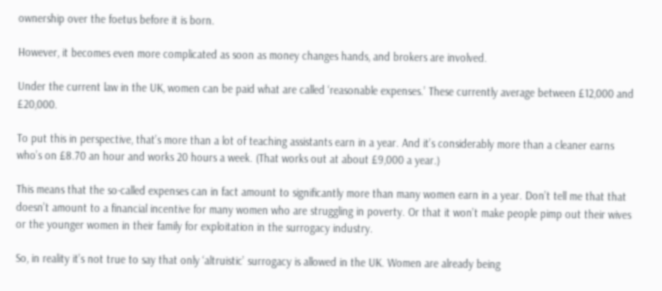ownership over the foetus before it is born.

However, it becomes even more complicated as soon as money changes hands, and brokers are involved.

Under the current law in the UK, women can be paid what are called ‘reasonable expenses.’ These currently average between £12,000 and £20,000.

To put this in perspective, that’s more than a lot of teaching assistants earn in a year. And it’s considerably more than a cleaner earns who’s on £8.70 an hour and works 20 hours a week. (That works out at about £9,000 a year.)

This means that the so-called expenses can in fact amount to significantly more than many women earn in a year. Don’t tell me that that doesn’t amount to a financial incentive for many women who are struggling in poverty. Or that it won’t make people pimp out their wives or the younger women in their family for exploitation in the surrogacy industry.

So, in reality it’s not true to say that only ‘altruistic’ surrogacy is allowed in the UK. Women are already being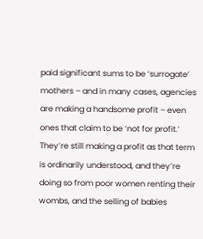paid significant sums to be ‘surrogate’ mothers – and in many cases, agencies are making a handsome profit – even ones that claim to be ‘not for profit.’ They’re still making a profit as that term is ordinarily understood, and they’re doing so from poor women renting their wombs, and the selling of babies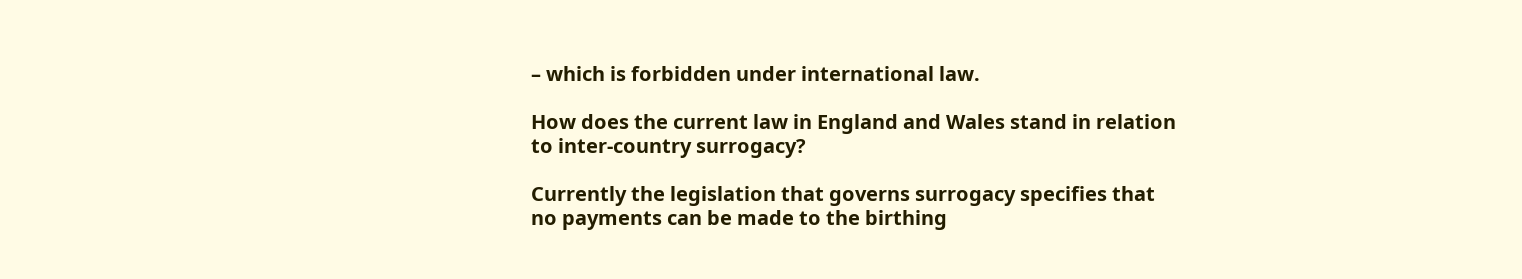– which is forbidden under international law.

How does the current law in England and Wales stand in relation to inter-country surrogacy?

Currently the legislation that governs surrogacy specifies that no payments can be made to the birthing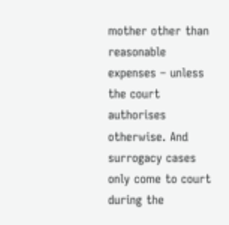mother other than reasonable expenses – unless the court authorises otherwise. And surrogacy cases only come to court during the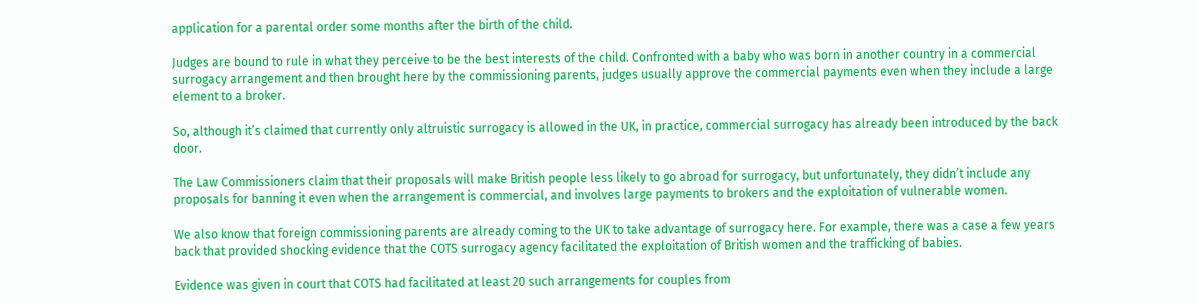application for a parental order some months after the birth of the child.

Judges are bound to rule in what they perceive to be the best interests of the child. Confronted with a baby who was born in another country in a commercial surrogacy arrangement and then brought here by the commissioning parents, judges usually approve the commercial payments even when they include a large element to a broker.

So, although it’s claimed that currently only altruistic surrogacy is allowed in the UK, in practice, commercial surrogacy has already been introduced by the back door.

The Law Commissioners claim that their proposals will make British people less likely to go abroad for surrogacy, but unfortunately, they didn’t include any proposals for banning it even when the arrangement is commercial, and involves large payments to brokers and the exploitation of vulnerable women.

We also know that foreign commissioning parents are already coming to the UK to take advantage of surrogacy here. For example, there was a case a few years back that provided shocking evidence that the COTS surrogacy agency facilitated the exploitation of British women and the trafficking of babies.

Evidence was given in court that COTS had facilitated at least 20 such arrangements for couples from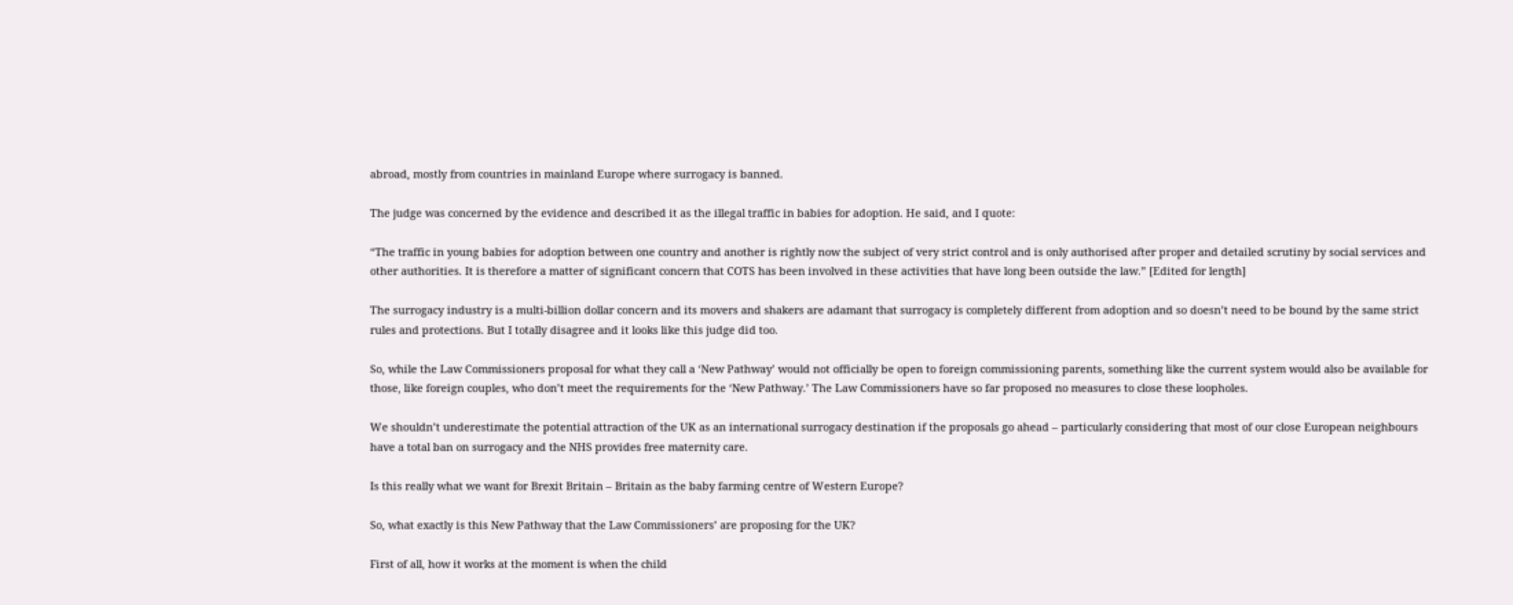abroad, mostly from countries in mainland Europe where surrogacy is banned.

The judge was concerned by the evidence and described it as the illegal traffic in babies for adoption. He said, and I quote:

“The traffic in young babies for adoption between one country and another is rightly now the subject of very strict control and is only authorised after proper and detailed scrutiny by social services and other authorities. It is therefore a matter of significant concern that COTS has been involved in these activities that have long been outside the law.” [Edited for length]

The surrogacy industry is a multi-billion dollar concern and its movers and shakers are adamant that surrogacy is completely different from adoption and so doesn’t need to be bound by the same strict rules and protections. But I totally disagree and it looks like this judge did too.

So, while the Law Commissioners proposal for what they call a ‘New Pathway’ would not officially be open to foreign commissioning parents, something like the current system would also be available for those, like foreign couples, who don’t meet the requirements for the ‘New Pathway.’ The Law Commissioners have so far proposed no measures to close these loopholes.

We shouldn’t underestimate the potential attraction of the UK as an international surrogacy destination if the proposals go ahead – particularly considering that most of our close European neighbours have a total ban on surrogacy and the NHS provides free maternity care.

Is this really what we want for Brexit Britain – Britain as the baby farming centre of Western Europe?

So, what exactly is this New Pathway that the Law Commissioners’ are proposing for the UK?

First of all, how it works at the moment is when the child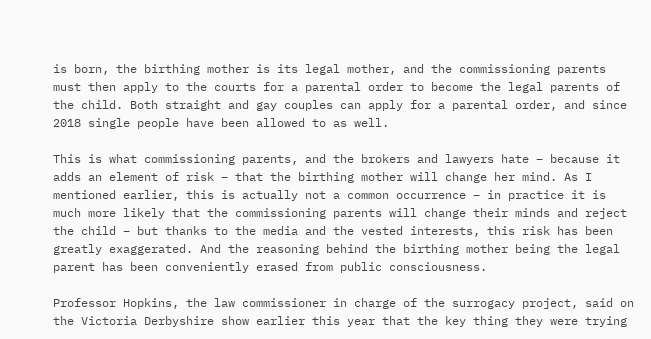is born, the birthing mother is its legal mother, and the commissioning parents must then apply to the courts for a parental order to become the legal parents of the child. Both straight and gay couples can apply for a parental order, and since 2018 single people have been allowed to as well.

This is what commissioning parents, and the brokers and lawyers hate – because it adds an element of risk – that the birthing mother will change her mind. As I mentioned earlier, this is actually not a common occurrence – in practice it is much more likely that the commissioning parents will change their minds and reject the child – but thanks to the media and the vested interests, this risk has been greatly exaggerated. And the reasoning behind the birthing mother being the legal parent has been conveniently erased from public consciousness.

Professor Hopkins, the law commissioner in charge of the surrogacy project, said on the Victoria Derbyshire show earlier this year that the key thing they were trying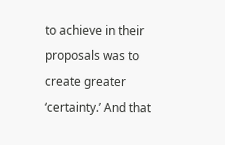to achieve in their proposals was to create greater ‘certainty.’ And that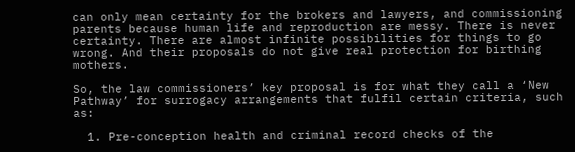can only mean certainty for the brokers and lawyers, and commissioning parents because human life and reproduction are messy. There is never certainty. There are almost infinite possibilities for things to go wrong. And their proposals do not give real protection for birthing mothers.

So, the law commissioners’ key proposal is for what they call a ‘New Pathway’ for surrogacy arrangements that fulfil certain criteria, such as:

  1. Pre-conception health and criminal record checks of the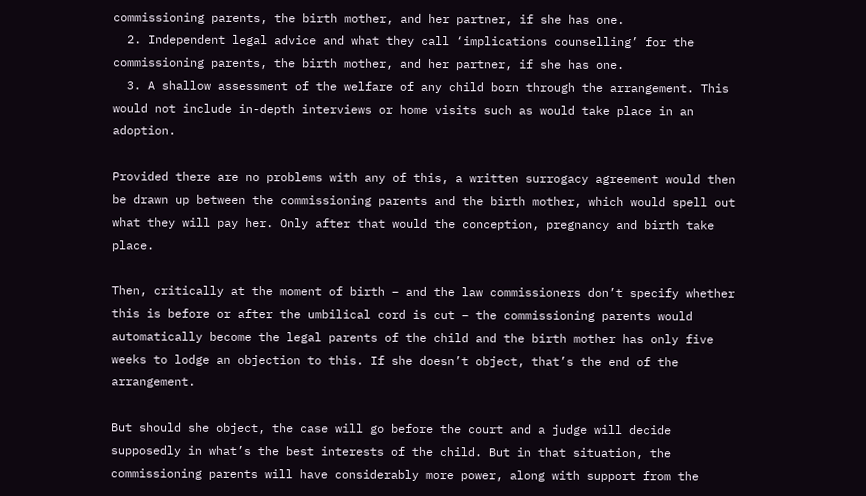commissioning parents, the birth mother, and her partner, if she has one.
  2. Independent legal advice and what they call ‘implications counselling’ for the commissioning parents, the birth mother, and her partner, if she has one.
  3. A shallow assessment of the welfare of any child born through the arrangement. This would not include in-depth interviews or home visits such as would take place in an adoption.

Provided there are no problems with any of this, a written surrogacy agreement would then be drawn up between the commissioning parents and the birth mother, which would spell out what they will pay her. Only after that would the conception, pregnancy and birth take place.

Then, critically at the moment of birth – and the law commissioners don’t specify whether this is before or after the umbilical cord is cut – the commissioning parents would automatically become the legal parents of the child and the birth mother has only five weeks to lodge an objection to this. If she doesn’t object, that’s the end of the arrangement.

But should she object, the case will go before the court and a judge will decide supposedly in what’s the best interests of the child. But in that situation, the commissioning parents will have considerably more power, along with support from the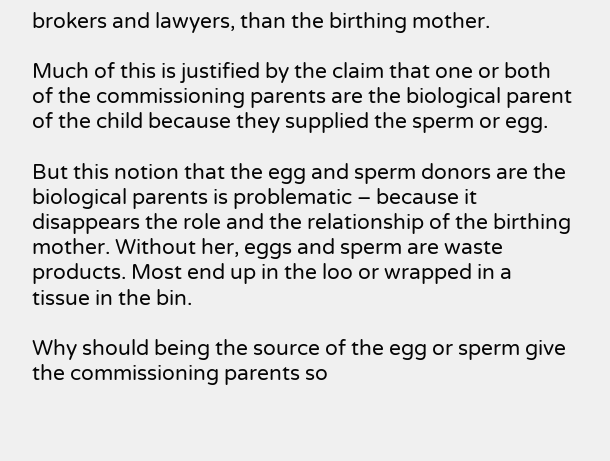brokers and lawyers, than the birthing mother.

Much of this is justified by the claim that one or both of the commissioning parents are the biological parent of the child because they supplied the sperm or egg.

But this notion that the egg and sperm donors are the biological parents is problematic – because it disappears the role and the relationship of the birthing mother. Without her, eggs and sperm are waste products. Most end up in the loo or wrapped in a tissue in the bin.

Why should being the source of the egg or sperm give the commissioning parents so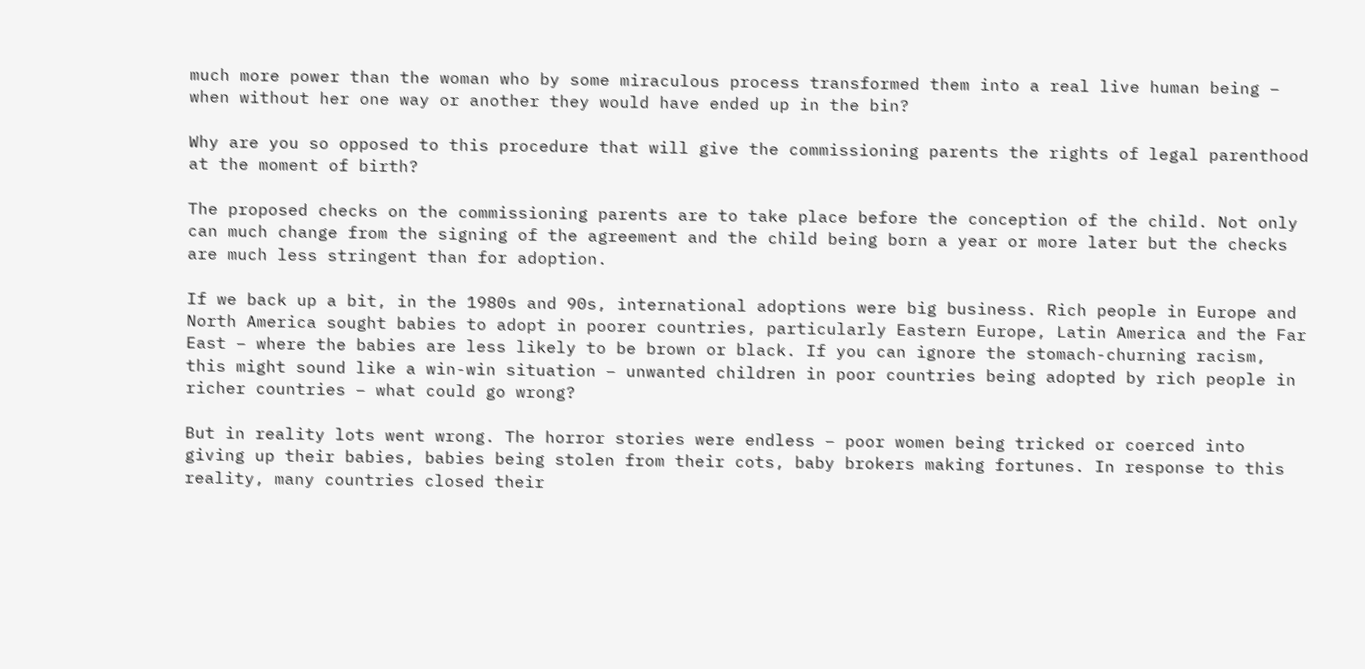much more power than the woman who by some miraculous process transformed them into a real live human being – when without her one way or another they would have ended up in the bin?

Why are you so opposed to this procedure that will give the commissioning parents the rights of legal parenthood at the moment of birth?

The proposed checks on the commissioning parents are to take place before the conception of the child. Not only can much change from the signing of the agreement and the child being born a year or more later but the checks are much less stringent than for adoption.

If we back up a bit, in the 1980s and 90s, international adoptions were big business. Rich people in Europe and North America sought babies to adopt in poorer countries, particularly Eastern Europe, Latin America and the Far East – where the babies are less likely to be brown or black. If you can ignore the stomach-churning racism, this might sound like a win-win situation – unwanted children in poor countries being adopted by rich people in richer countries – what could go wrong?

But in reality lots went wrong. The horror stories were endless – poor women being tricked or coerced into giving up their babies, babies being stolen from their cots, baby brokers making fortunes. In response to this reality, many countries closed their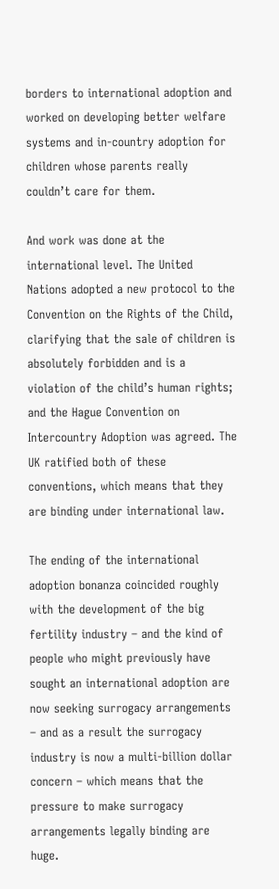borders to international adoption and worked on developing better welfare systems and in-country adoption for children whose parents really couldn’t care for them.

And work was done at the international level. The United Nations adopted a new protocol to the Convention on the Rights of the Child, clarifying that the sale of children is absolutely forbidden and is a violation of the child’s human rights; and the Hague Convention on Intercountry Adoption was agreed. The UK ratified both of these conventions, which means that they are binding under international law.

The ending of the international adoption bonanza coincided roughly with the development of the big fertility industry – and the kind of people who might previously have sought an international adoption are now seeking surrogacy arrangements – and as a result the surrogacy industry is now a multi-billion dollar concern – which means that the pressure to make surrogacy arrangements legally binding are huge.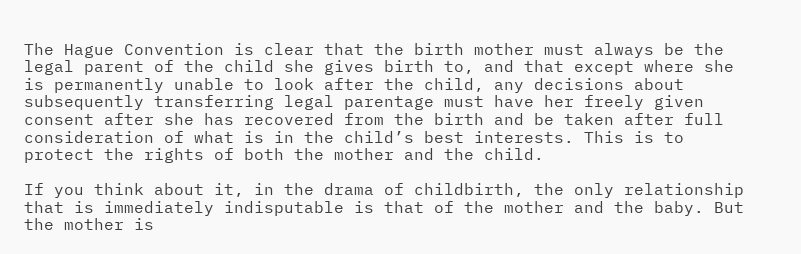The Hague Convention is clear that the birth mother must always be the legal parent of the child she gives birth to, and that except where she is permanently unable to look after the child, any decisions about subsequently transferring legal parentage must have her freely given consent after she has recovered from the birth and be taken after full consideration of what is in the child’s best interests. This is to protect the rights of both the mother and the child.

If you think about it, in the drama of childbirth, the only relationship that is immediately indisputable is that of the mother and the baby. But the mother is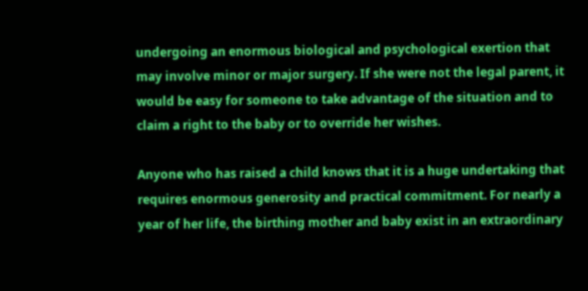undergoing an enormous biological and psychological exertion that may involve minor or major surgery. If she were not the legal parent, it would be easy for someone to take advantage of the situation and to claim a right to the baby or to override her wishes.

Anyone who has raised a child knows that it is a huge undertaking that requires enormous generosity and practical commitment. For nearly a year of her life, the birthing mother and baby exist in an extraordinary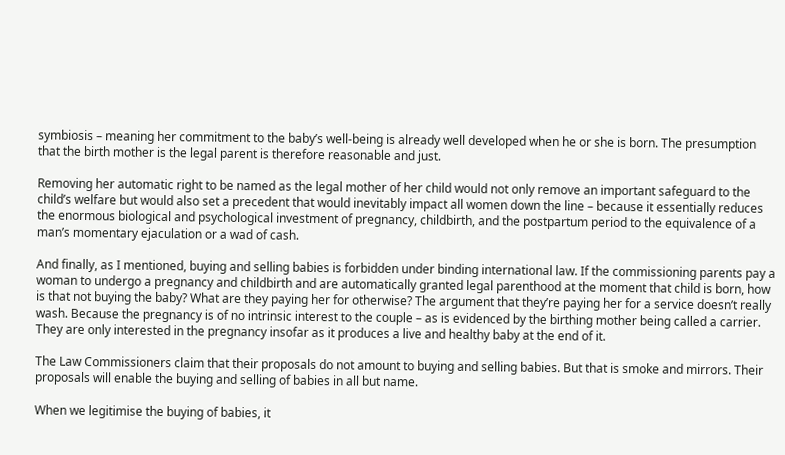symbiosis – meaning her commitment to the baby’s well-being is already well developed when he or she is born. The presumption that the birth mother is the legal parent is therefore reasonable and just.

Removing her automatic right to be named as the legal mother of her child would not only remove an important safeguard to the child’s welfare but would also set a precedent that would inevitably impact all women down the line – because it essentially reduces the enormous biological and psychological investment of pregnancy, childbirth, and the postpartum period to the equivalence of a man’s momentary ejaculation or a wad of cash.

And finally, as I mentioned, buying and selling babies is forbidden under binding international law. If the commissioning parents pay a woman to undergo a pregnancy and childbirth and are automatically granted legal parenthood at the moment that child is born, how is that not buying the baby? What are they paying her for otherwise? The argument that they’re paying her for a service doesn’t really wash. Because the pregnancy is of no intrinsic interest to the couple – as is evidenced by the birthing mother being called a carrier. They are only interested in the pregnancy insofar as it produces a live and healthy baby at the end of it.

The Law Commissioners claim that their proposals do not amount to buying and selling babies. But that is smoke and mirrors. Their proposals will enable the buying and selling of babies in all but name.

When we legitimise the buying of babies, it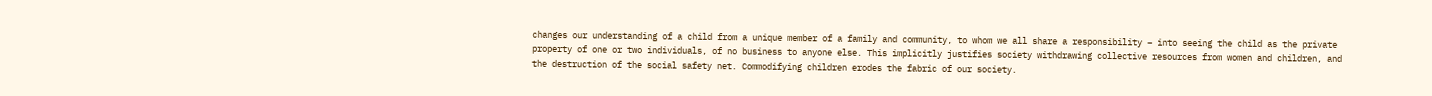changes our understanding of a child from a unique member of a family and community, to whom we all share a responsibility – into seeing the child as the private property of one or two individuals, of no business to anyone else. This implicitly justifies society withdrawing collective resources from women and children, and the destruction of the social safety net. Commodifying children erodes the fabric of our society.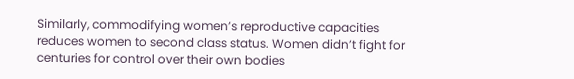Similarly, commodifying women’s reproductive capacities reduces women to second class status. Women didn’t fight for centuries for control over their own bodies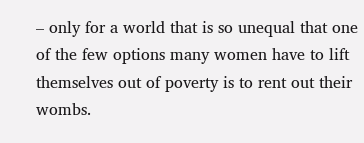– only for a world that is so unequal that one of the few options many women have to lift themselves out of poverty is to rent out their wombs.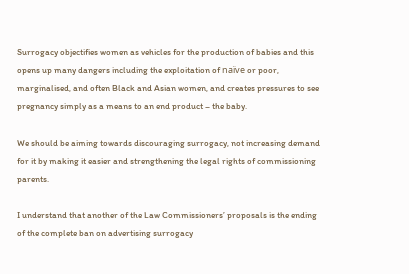Surrogacy objectifies women as vehicles for the production of babies and this opens up many dangers including the exploitation of naïve or poor, marginalised, and often Black and Asian women, and creates pressures to see pregnancy simply as a means to an end product – the baby.

We should be aiming towards discouraging surrogacy, not increasing demand for it by making it easier and strengthening the legal rights of commissioning parents.

I understand that another of the Law Commissioners’ proposals is the ending of the complete ban on advertising surrogacy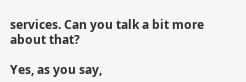services. Can you talk a bit more about that?

Yes, as you say,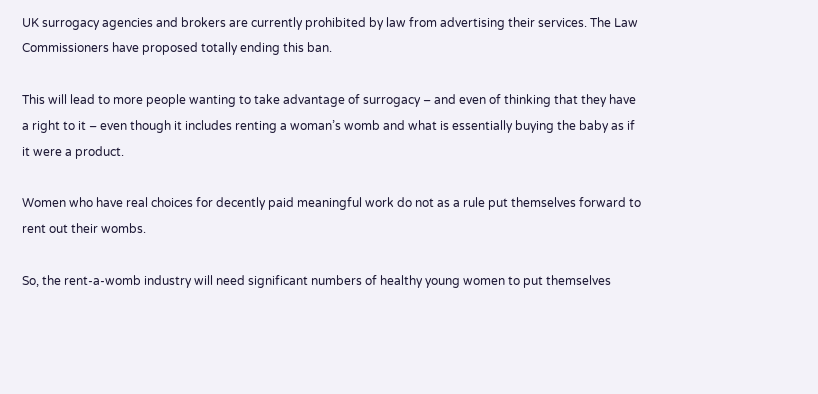UK surrogacy agencies and brokers are currently prohibited by law from advertising their services. The Law Commissioners have proposed totally ending this ban.

This will lead to more people wanting to take advantage of surrogacy – and even of thinking that they have a right to it – even though it includes renting a woman’s womb and what is essentially buying the baby as if it were a product.

Women who have real choices for decently paid meaningful work do not as a rule put themselves forward to rent out their wombs.

So, the rent-a-womb industry will need significant numbers of healthy young women to put themselves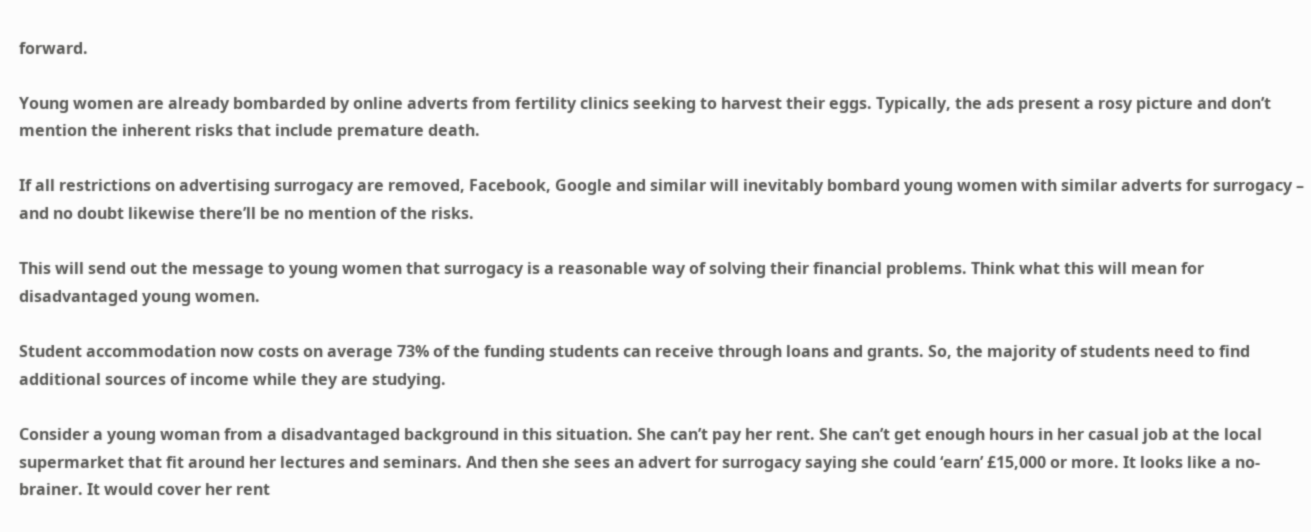forward.

Young women are already bombarded by online adverts from fertility clinics seeking to harvest their eggs. Typically, the ads present a rosy picture and don’t mention the inherent risks that include premature death.

If all restrictions on advertising surrogacy are removed, Facebook, Google and similar will inevitably bombard young women with similar adverts for surrogacy – and no doubt likewise there’ll be no mention of the risks.

This will send out the message to young women that surrogacy is a reasonable way of solving their financial problems. Think what this will mean for disadvantaged young women.

Student accommodation now costs on average 73% of the funding students can receive through loans and grants. So, the majority of students need to find additional sources of income while they are studying.

Consider a young woman from a disadvantaged background in this situation. She can’t pay her rent. She can’t get enough hours in her casual job at the local supermarket that fit around her lectures and seminars. And then she sees an advert for surrogacy saying she could ‘earn’ £15,000 or more. It looks like a no-brainer. It would cover her rent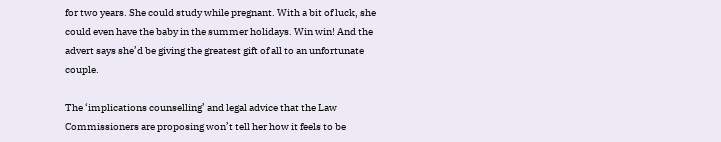for two years. She could study while pregnant. With a bit of luck, she could even have the baby in the summer holidays. Win win! And the advert says she’d be giving the greatest gift of all to an unfortunate couple.

The ‘implications counselling’ and legal advice that the Law Commissioners are proposing won’t tell her how it feels to be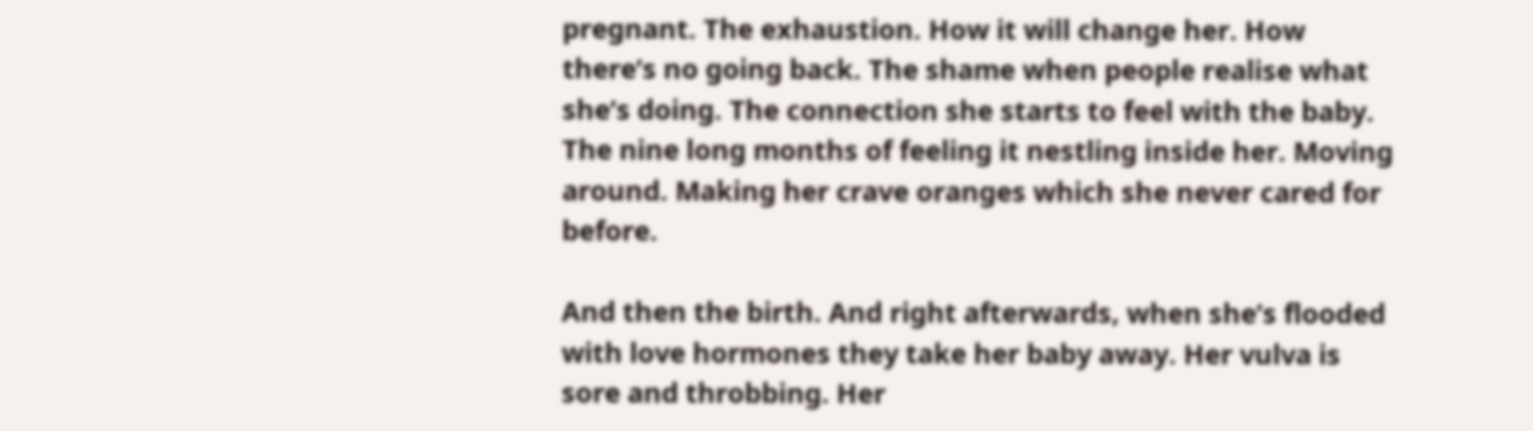pregnant. The exhaustion. How it will change her. How there’s no going back. The shame when people realise what she’s doing. The connection she starts to feel with the baby. The nine long months of feeling it nestling inside her. Moving around. Making her crave oranges which she never cared for before.

And then the birth. And right afterwards, when she’s flooded with love hormones they take her baby away. Her vulva is sore and throbbing. Her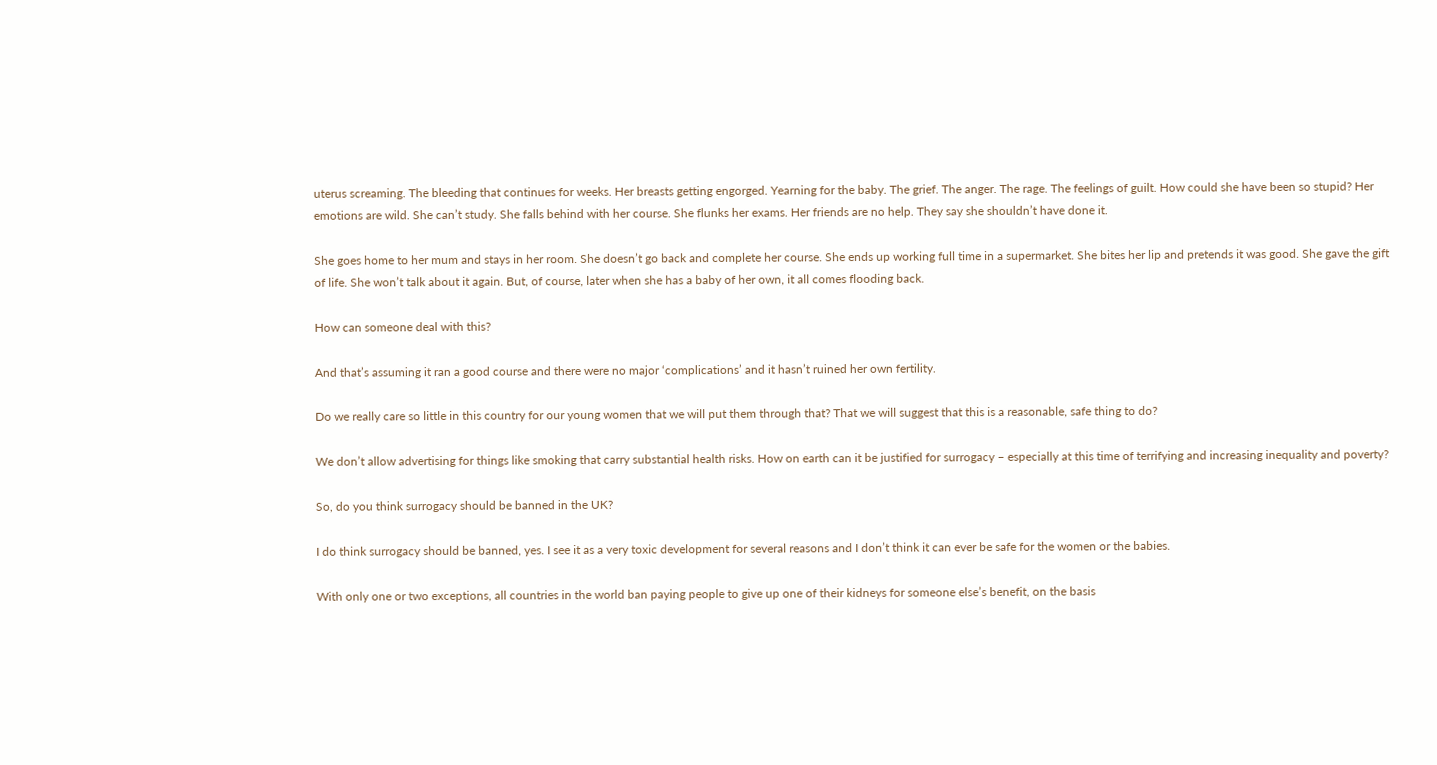uterus screaming. The bleeding that continues for weeks. Her breasts getting engorged. Yearning for the baby. The grief. The anger. The rage. The feelings of guilt. How could she have been so stupid? Her emotions are wild. She can’t study. She falls behind with her course. She flunks her exams. Her friends are no help. They say she shouldn’t have done it.

She goes home to her mum and stays in her room. She doesn’t go back and complete her course. She ends up working full time in a supermarket. She bites her lip and pretends it was good. She gave the gift of life. She won’t talk about it again. But, of course, later when she has a baby of her own, it all comes flooding back.

How can someone deal with this?

And that’s assuming it ran a good course and there were no major ‘complications’ and it hasn’t ruined her own fertility.

Do we really care so little in this country for our young women that we will put them through that? That we will suggest that this is a reasonable, safe thing to do?

We don’t allow advertising for things like smoking that carry substantial health risks. How on earth can it be justified for surrogacy – especially at this time of terrifying and increasing inequality and poverty?

So, do you think surrogacy should be banned in the UK?

I do think surrogacy should be banned, yes. I see it as a very toxic development for several reasons and I don’t think it can ever be safe for the women or the babies.

With only one or two exceptions, all countries in the world ban paying people to give up one of their kidneys for someone else’s benefit, on the basis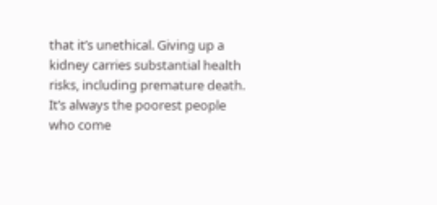that it’s unethical. Giving up a kidney carries substantial health risks, including premature death. It’s always the poorest people who come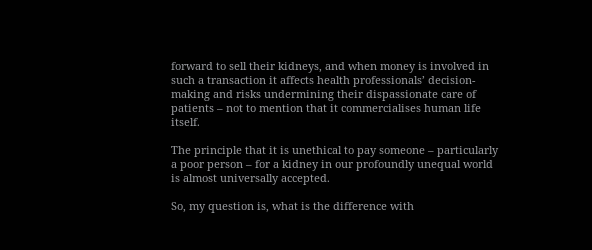forward to sell their kidneys, and when money is involved in such a transaction it affects health professionals’ decision-making and risks undermining their dispassionate care of patients – not to mention that it commercialises human life itself.

The principle that it is unethical to pay someone – particularly a poor person – for a kidney in our profoundly unequal world is almost universally accepted.

So, my question is, what is the difference with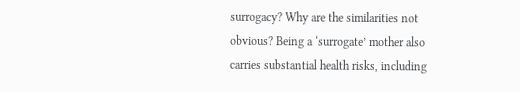surrogacy? Why are the similarities not obvious? Being a ‘surrogate’ mother also carries substantial health risks, including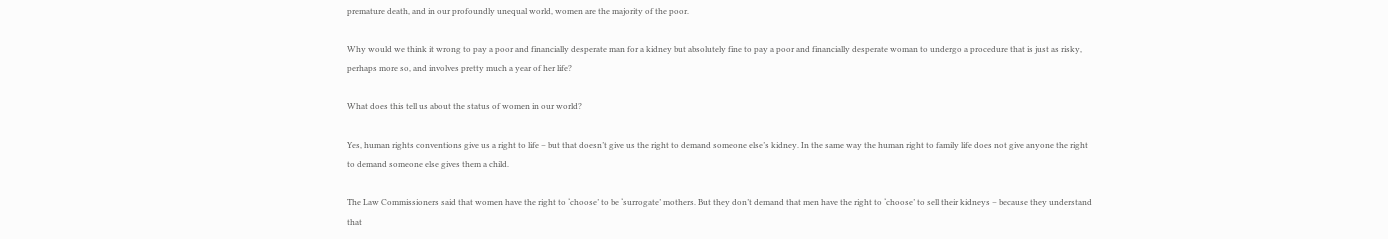premature death, and in our profoundly unequal world, women are the majority of the poor.

Why would we think it wrong to pay a poor and financially desperate man for a kidney but absolutely fine to pay a poor and financially desperate woman to undergo a procedure that is just as risky, perhaps more so, and involves pretty much a year of her life?

What does this tell us about the status of women in our world?

Yes, human rights conventions give us a right to life – but that doesn’t give us the right to demand someone else’s kidney. In the same way the human right to family life does not give anyone the right to demand someone else gives them a child.

The Law Commissioners said that women have the right to ‘choose’ to be ‘surrogate’ mothers. But they don’t demand that men have the right to ‘choose’ to sell their kidneys – because they understand that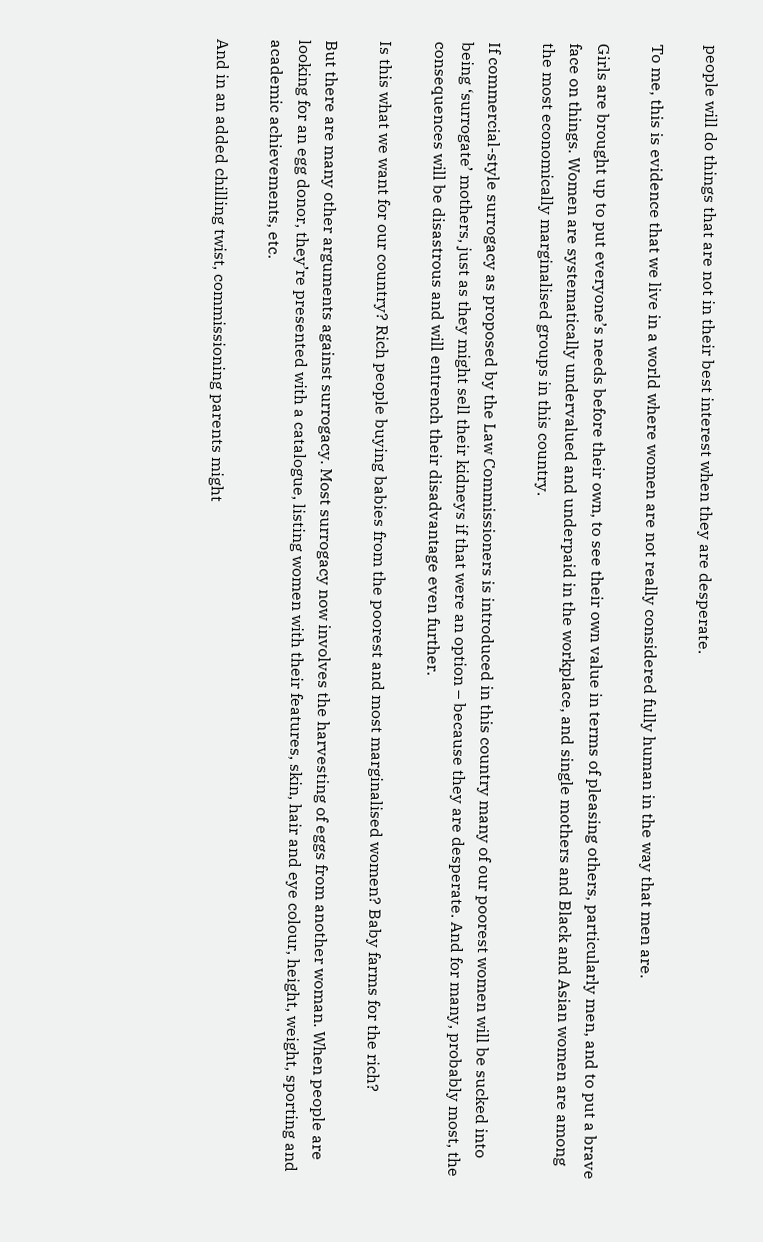people will do things that are not in their best interest when they are desperate.

To me, this is evidence that we live in a world where women are not really considered fully human in the way that men are.

Girls are brought up to put everyone’s needs before their own, to see their own value in terms of pleasing others, particularly men, and to put a brave face on things. Women are systematically undervalued and underpaid in the workplace, and single mothers and Black and Asian women are among the most economically marginalised groups in this country.

If commercial-style surrogacy as proposed by the Law Commissioners is introduced in this country many of our poorest women will be sucked into being ‘surrogate’ mothers, just as they might sell their kidneys if that were an option – because they are desperate. And for many, probably most, the consequences will be disastrous and will entrench their disadvantage even further.

Is this what we want for our country? Rich people buying babies from the poorest and most marginalised women? Baby farms for the rich?

But there are many other arguments against surrogacy. Most surrogacy now involves the harvesting of eggs from another woman. When people are looking for an egg donor, they’re presented with a catalogue, listing women with their features, skin, hair and eye colour, height, weight, sporting and academic achievements, etc.

And in an added chilling twist, commissioning parents might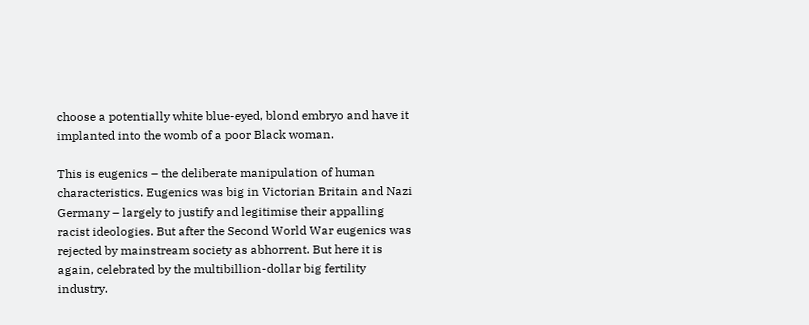choose a potentially white blue-eyed, blond embryo and have it implanted into the womb of a poor Black woman.

This is eugenics – the deliberate manipulation of human characteristics. Eugenics was big in Victorian Britain and Nazi Germany – largely to justify and legitimise their appalling racist ideologies. But after the Second World War eugenics was rejected by mainstream society as abhorrent. But here it is again, celebrated by the multibillion-dollar big fertility industry.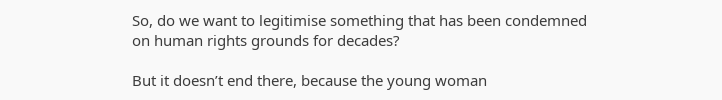So, do we want to legitimise something that has been condemned on human rights grounds for decades?

But it doesn’t end there, because the young woman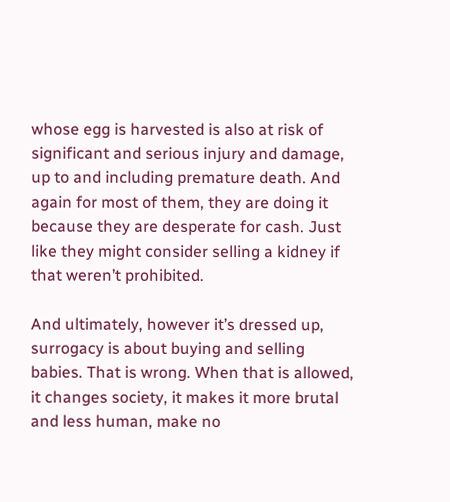whose egg is harvested is also at risk of significant and serious injury and damage, up to and including premature death. And again for most of them, they are doing it because they are desperate for cash. Just like they might consider selling a kidney if that weren’t prohibited.

And ultimately, however it’s dressed up, surrogacy is about buying and selling babies. That is wrong. When that is allowed, it changes society, it makes it more brutal and less human, make no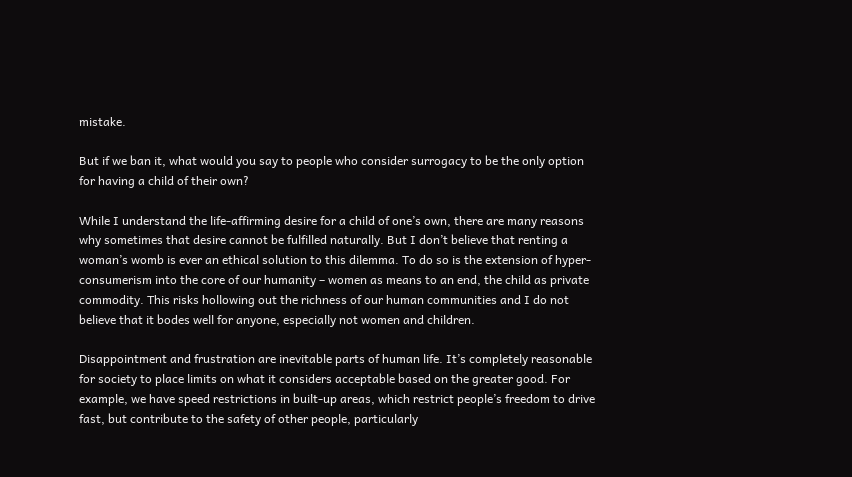mistake.

But if we ban it, what would you say to people who consider surrogacy to be the only option for having a child of their own?

While I understand the life-affirming desire for a child of one’s own, there are many reasons why sometimes that desire cannot be fulfilled naturally. But I don’t believe that renting a woman’s womb is ever an ethical solution to this dilemma. To do so is the extension of hyper-consumerism into the core of our humanity – women as means to an end, the child as private commodity. This risks hollowing out the richness of our human communities and I do not believe that it bodes well for anyone, especially not women and children.

Disappointment and frustration are inevitable parts of human life. It’s completely reasonable for society to place limits on what it considers acceptable based on the greater good. For example, we have speed restrictions in built-up areas, which restrict people’s freedom to drive fast, but contribute to the safety of other people, particularly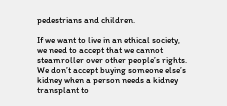pedestrians and children.

If we want to live in an ethical society, we need to accept that we cannot steamroller over other people’s rights. We don’t accept buying someone else’s kidney when a person needs a kidney transplant to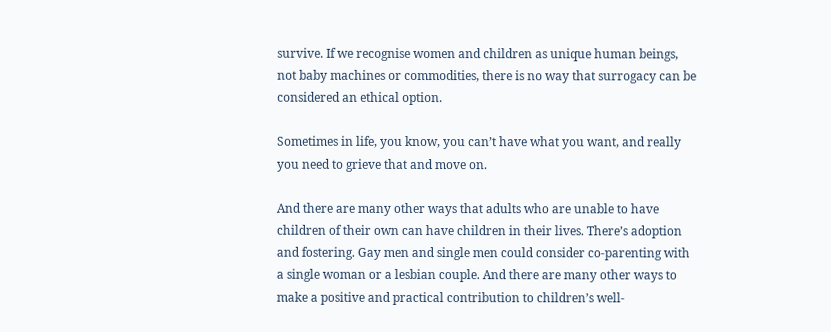survive. If we recognise women and children as unique human beings, not baby machines or commodities, there is no way that surrogacy can be considered an ethical option.

Sometimes in life, you know, you can’t have what you want, and really you need to grieve that and move on.

And there are many other ways that adults who are unable to have children of their own can have children in their lives. There’s adoption and fostering. Gay men and single men could consider co-parenting with a single woman or a lesbian couple. And there are many other ways to make a positive and practical contribution to children’s well-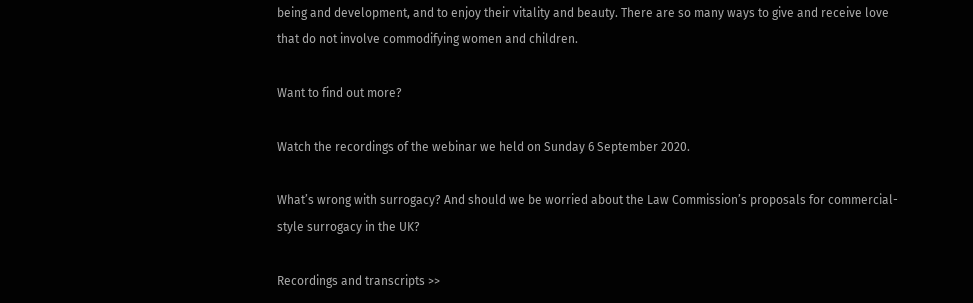being and development, and to enjoy their vitality and beauty. There are so many ways to give and receive love that do not involve commodifying women and children.

Want to find out more?

Watch the recordings of the webinar we held on Sunday 6 September 2020.

What’s wrong with surrogacy? And should we be worried about the Law Commission’s proposals for commercial-style surrogacy in the UK?

Recordings and transcripts >>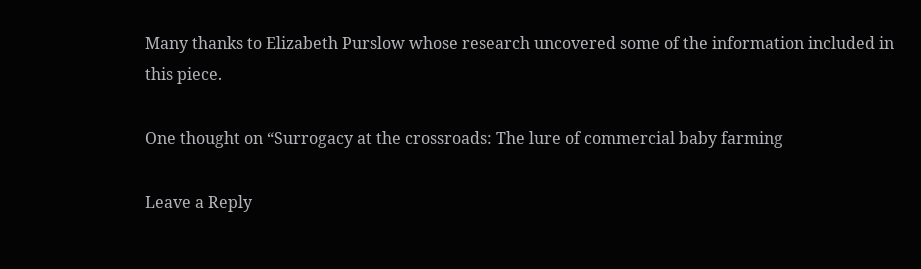Many thanks to Elizabeth Purslow whose research uncovered some of the information included in this piece.

One thought on “Surrogacy at the crossroads: The lure of commercial baby farming

Leave a Reply